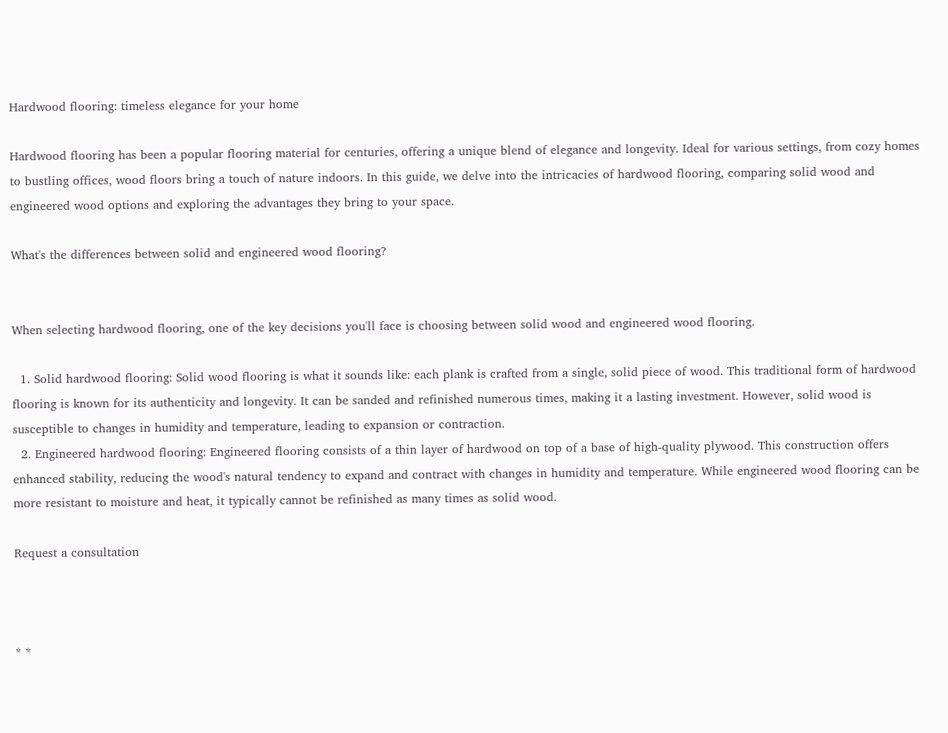Hardwood flooring: timeless elegance for your home

Hardwood flooring has been a popular flooring material for centuries, offering a unique blend of elegance and longevity. Ideal for various settings, from cozy homes to bustling offices, wood floors bring a touch of nature indoors. In this guide, we delve into the intricacies of hardwood flooring, comparing solid wood and engineered wood options and exploring the advantages they bring to your space.

What's the differences between solid and engineered wood flooring?


When selecting hardwood flooring, one of the key decisions you'll face is choosing between solid wood and engineered wood flooring.

  1. Solid hardwood flooring: Solid wood flooring is what it sounds like: each plank is crafted from a single, solid piece of wood. This traditional form of hardwood flooring is known for its authenticity and longevity. It can be sanded and refinished numerous times, making it a lasting investment. However, solid wood is susceptible to changes in humidity and temperature, leading to expansion or contraction.
  2. Engineered hardwood flooring: Engineered flooring consists of a thin layer of hardwood on top of a base of high-quality plywood. This construction offers enhanced stability, reducing the wood's natural tendency to expand and contract with changes in humidity and temperature. While engineered wood flooring can be more resistant to moisture and heat, it typically cannot be refinished as many times as solid wood.

Request a consultation



* *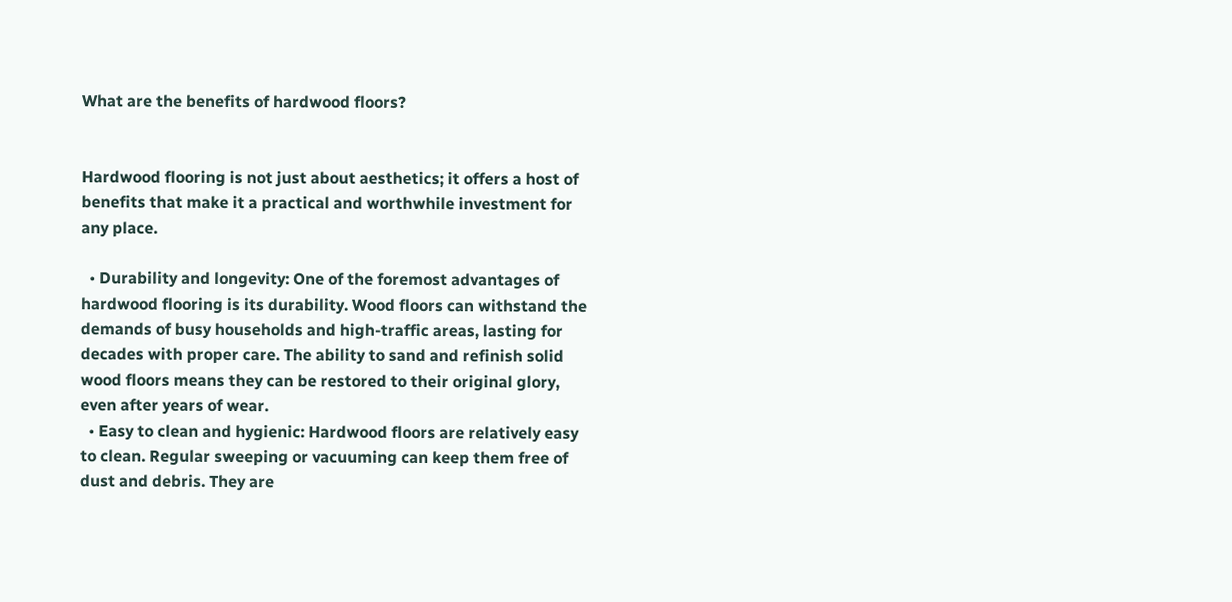What are the benefits of hardwood floors?


Hardwood flooring is not just about aesthetics; it offers a host of benefits that make it a practical and worthwhile investment for any place.

  • Durability and longevity: One of the foremost advantages of hardwood flooring is its durability. Wood floors can withstand the demands of busy households and high-traffic areas, lasting for decades with proper care. The ability to sand and refinish solid wood floors means they can be restored to their original glory, even after years of wear.
  • Easy to clean and hygienic: Hardwood floors are relatively easy to clean. Regular sweeping or vacuuming can keep them free of dust and debris. They are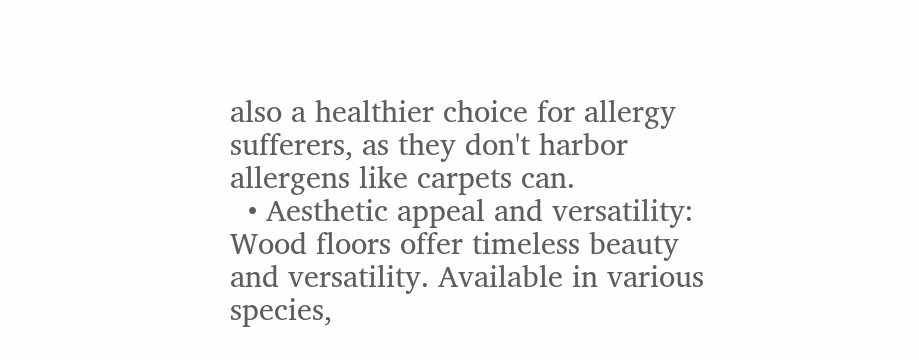also a healthier choice for allergy sufferers, as they don't harbor allergens like carpets can.
  • Aesthetic appeal and versatility: Wood floors offer timeless beauty and versatility. Available in various species,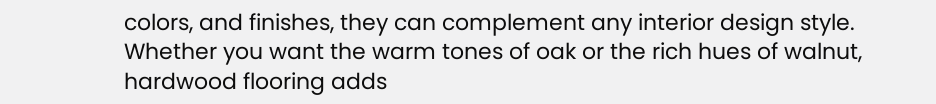colors, and finishes, they can complement any interior design style. Whether you want the warm tones of oak or the rich hues of walnut, hardwood flooring adds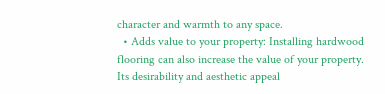character and warmth to any space.
  • Adds value to your property: Installing hardwood flooring can also increase the value of your property. Its desirability and aesthetic appeal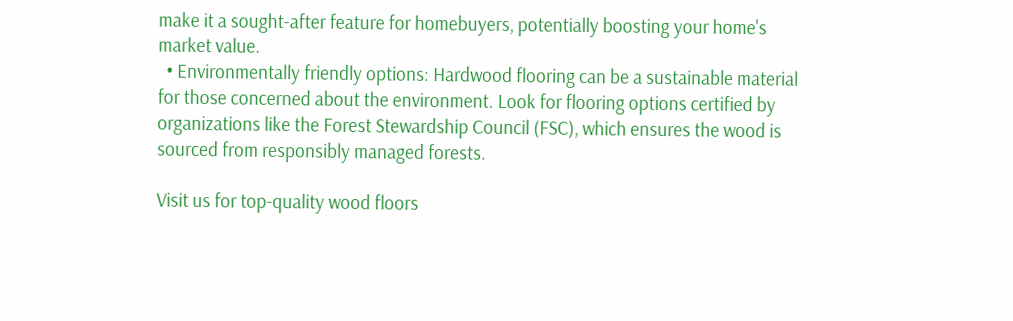make it a sought-after feature for homebuyers, potentially boosting your home's market value.
  • Environmentally friendly options: Hardwood flooring can be a sustainable material for those concerned about the environment. Look for flooring options certified by organizations like the Forest Stewardship Council (FSC), which ensures the wood is sourced from responsibly managed forests.

Visit us for top-quality wood floors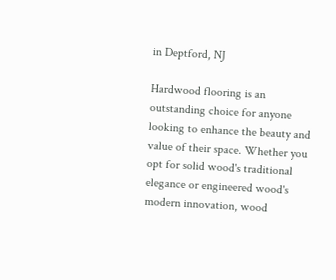in Deptford, NJ

Hardwood flooring is an outstanding choice for anyone looking to enhance the beauty and value of their space. Whether you opt for solid wood's traditional elegance or engineered wood's modern innovation, wood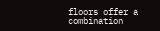floors offer a combination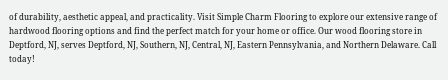of durability, aesthetic appeal, and practicality. Visit Simple Charm Flooring to explore our extensive range of hardwood flooring options and find the perfect match for your home or office. Our wood flooring store in Deptford, NJ, serves Deptford, NJ, Southern, NJ, Central, NJ, Eastern Pennsylvania, and Northern Delaware. Call today!